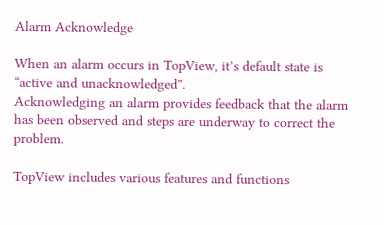Alarm Acknowledge

When an alarm occurs in TopView, it’s default state is “active and unacknowledged”.
Acknowledging an alarm provides feedback that the alarm has been observed and steps are underway to correct the problem.

TopView includes various features and functions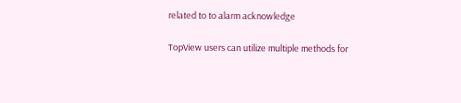related to to alarm acknowledge

TopView users can utilize multiple methods for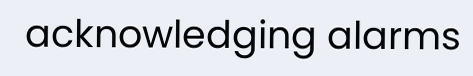acknowledging alarms